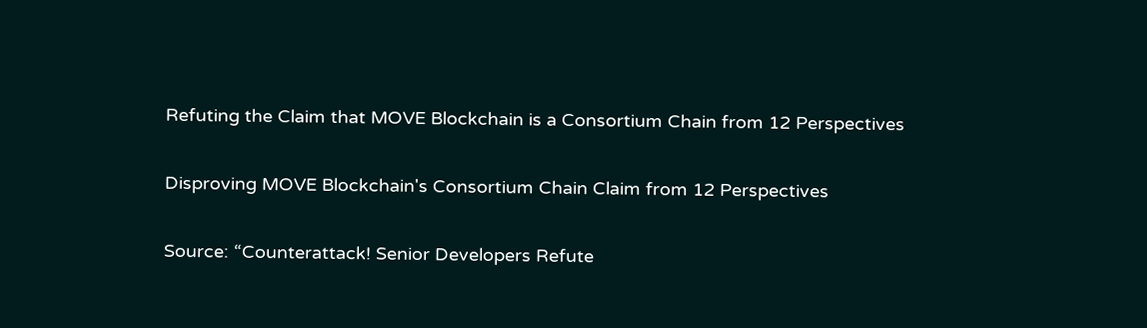Refuting the Claim that MOVE Blockchain is a Consortium Chain from 12 Perspectives

Disproving MOVE Blockchain's Consortium Chain Claim from 12 Perspectives

Source: “Counterattack! Senior Developers Refute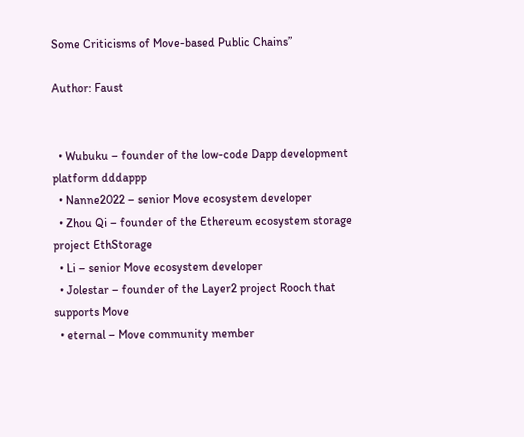Some Criticisms of Move-based Public Chains”

Author: Faust


  • Wubuku – founder of the low-code Dapp development platform dddappp
  • Nanne2022 – senior Move ecosystem developer
  • Zhou Qi – founder of the Ethereum ecosystem storage project EthStorage
  • Li – senior Move ecosystem developer
  • Jolestar – founder of the Layer2 project Rooch that supports Move
  • eternal – Move community member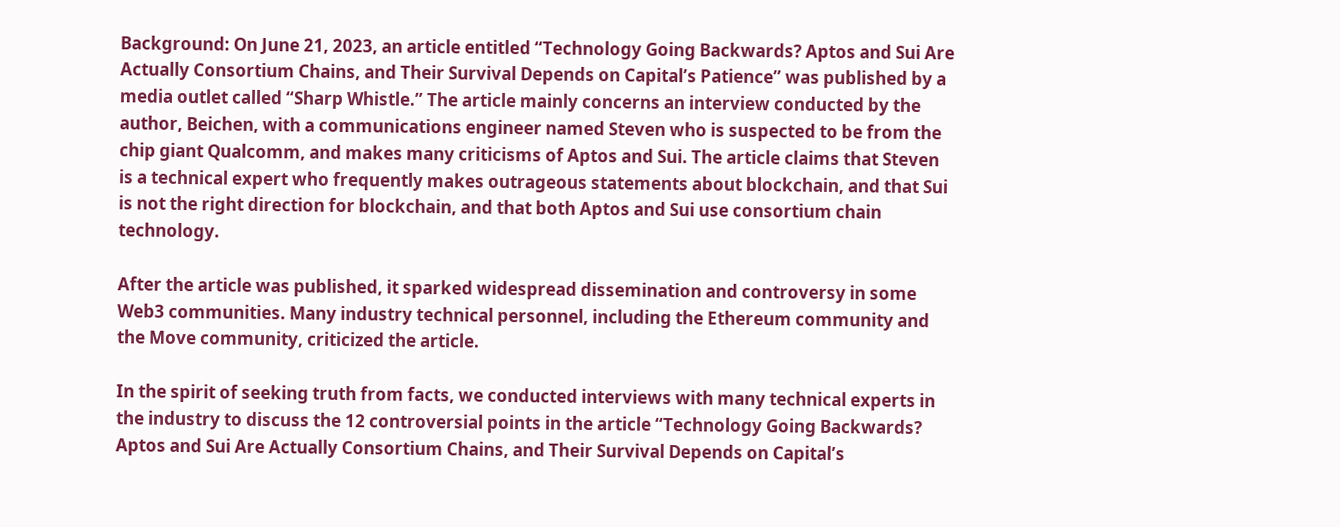Background: On June 21, 2023, an article entitled “Technology Going Backwards? Aptos and Sui Are Actually Consortium Chains, and Their Survival Depends on Capital’s Patience” was published by a media outlet called “Sharp Whistle.” The article mainly concerns an interview conducted by the author, Beichen, with a communications engineer named Steven who is suspected to be from the chip giant Qualcomm, and makes many criticisms of Aptos and Sui. The article claims that Steven is a technical expert who frequently makes outrageous statements about blockchain, and that Sui is not the right direction for blockchain, and that both Aptos and Sui use consortium chain technology.

After the article was published, it sparked widespread dissemination and controversy in some Web3 communities. Many industry technical personnel, including the Ethereum community and the Move community, criticized the article.

In the spirit of seeking truth from facts, we conducted interviews with many technical experts in the industry to discuss the 12 controversial points in the article “Technology Going Backwards? Aptos and Sui Are Actually Consortium Chains, and Their Survival Depends on Capital’s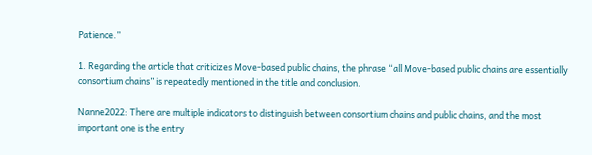Patience.”

1. Regarding the article that criticizes Move-based public chains, the phrase “all Move-based public chains are essentially consortium chains” is repeatedly mentioned in the title and conclusion.

Nanne2022: There are multiple indicators to distinguish between consortium chains and public chains, and the most important one is the entry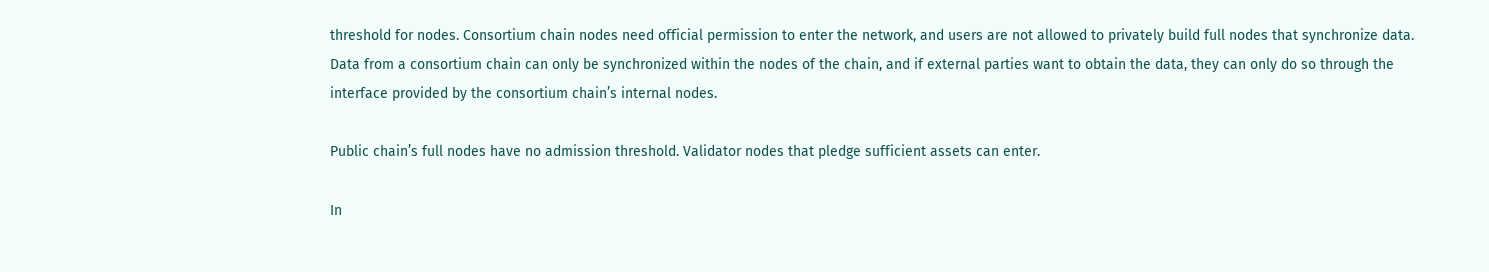threshold for nodes. Consortium chain nodes need official permission to enter the network, and users are not allowed to privately build full nodes that synchronize data. Data from a consortium chain can only be synchronized within the nodes of the chain, and if external parties want to obtain the data, they can only do so through the interface provided by the consortium chain’s internal nodes.

Public chain’s full nodes have no admission threshold. Validator nodes that pledge sufficient assets can enter.

In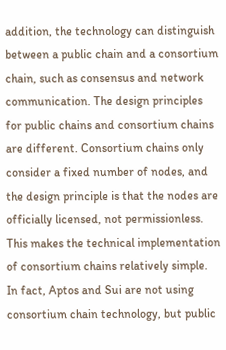addition, the technology can distinguish between a public chain and a consortium chain, such as consensus and network communication. The design principles for public chains and consortium chains are different. Consortium chains only consider a fixed number of nodes, and the design principle is that the nodes are officially licensed, not permissionless. This makes the technical implementation of consortium chains relatively simple. In fact, Aptos and Sui are not using consortium chain technology, but public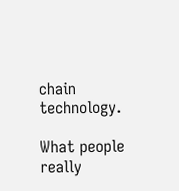chain technology.

What people really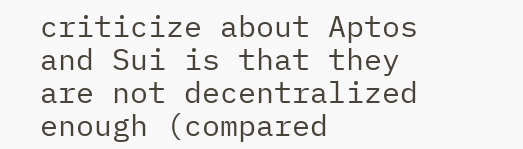criticize about Aptos and Sui is that they are not decentralized enough (compared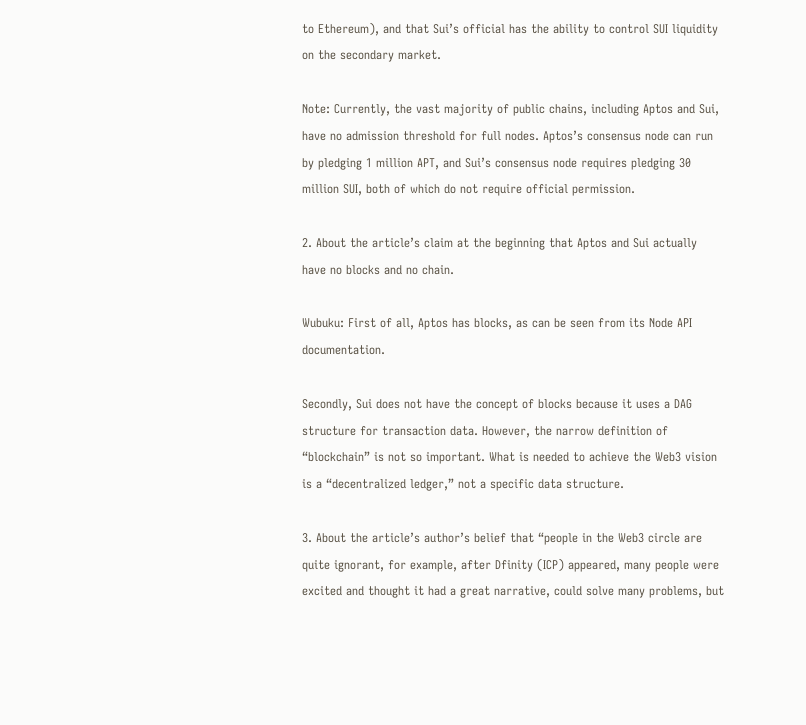to Ethereum), and that Sui’s official has the ability to control SUI liquidity on the secondary market.

Note: Currently, the vast majority of public chains, including Aptos and Sui, have no admission threshold for full nodes. Aptos’s consensus node can run by pledging 1 million APT, and Sui’s consensus node requires pledging 30 million SUI, both of which do not require official permission.

2. About the article’s claim at the beginning that Aptos and Sui actually have no blocks and no chain.

Wubuku: First of all, Aptos has blocks, as can be seen from its Node API documentation.

Secondly, Sui does not have the concept of blocks because it uses a DAG structure for transaction data. However, the narrow definition of “blockchain” is not so important. What is needed to achieve the Web3 vision is a “decentralized ledger,” not a specific data structure.

3. About the article’s author’s belief that “people in the Web3 circle are quite ignorant, for example, after Dfinity (ICP) appeared, many people were excited and thought it had a great narrative, could solve many problems, but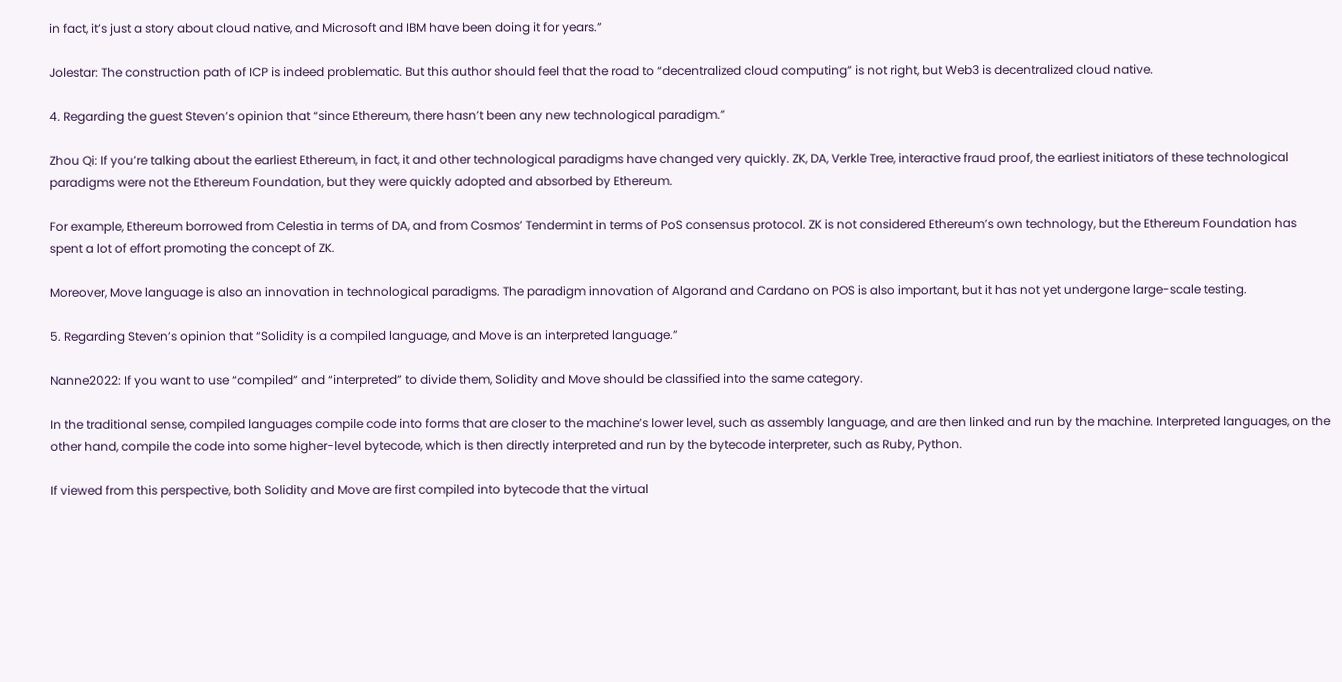in fact, it’s just a story about cloud native, and Microsoft and IBM have been doing it for years.”

Jolestar: The construction path of ICP is indeed problematic. But this author should feel that the road to “decentralized cloud computing” is not right, but Web3 is decentralized cloud native.

4. Regarding the guest Steven’s opinion that “since Ethereum, there hasn’t been any new technological paradigm.”

Zhou Qi: If you’re talking about the earliest Ethereum, in fact, it and other technological paradigms have changed very quickly. ZK, DA, Verkle Tree, interactive fraud proof, the earliest initiators of these technological paradigms were not the Ethereum Foundation, but they were quickly adopted and absorbed by Ethereum.

For example, Ethereum borrowed from Celestia in terms of DA, and from Cosmos’ Tendermint in terms of PoS consensus protocol. ZK is not considered Ethereum’s own technology, but the Ethereum Foundation has spent a lot of effort promoting the concept of ZK.

Moreover, Move language is also an innovation in technological paradigms. The paradigm innovation of Algorand and Cardano on POS is also important, but it has not yet undergone large-scale testing.

5. Regarding Steven’s opinion that “Solidity is a compiled language, and Move is an interpreted language.”

Nanne2022: If you want to use “compiled” and “interpreted” to divide them, Solidity and Move should be classified into the same category.

In the traditional sense, compiled languages compile code into forms that are closer to the machine’s lower level, such as assembly language, and are then linked and run by the machine. Interpreted languages, on the other hand, compile the code into some higher-level bytecode, which is then directly interpreted and run by the bytecode interpreter, such as Ruby, Python.

If viewed from this perspective, both Solidity and Move are first compiled into bytecode that the virtual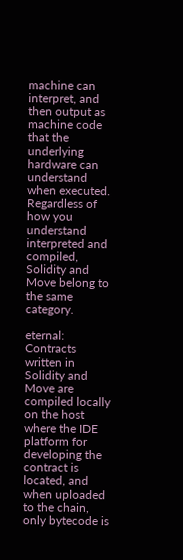machine can interpret, and then output as machine code that the underlying hardware can understand when executed. Regardless of how you understand interpreted and compiled, Solidity and Move belong to the same category.

eternal: Contracts written in Solidity and Move are compiled locally on the host where the IDE platform for developing the contract is located, and when uploaded to the chain, only bytecode is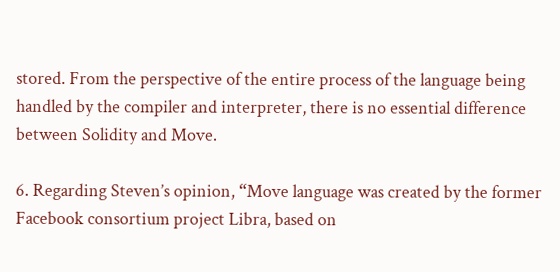stored. From the perspective of the entire process of the language being handled by the compiler and interpreter, there is no essential difference between Solidity and Move.

6. Regarding Steven’s opinion, “Move language was created by the former Facebook consortium project Libra, based on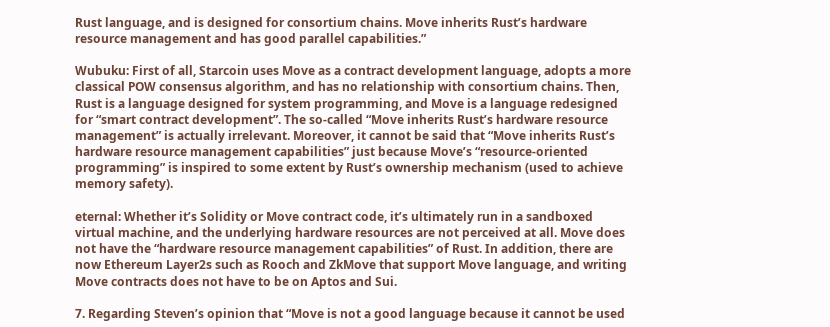Rust language, and is designed for consortium chains. Move inherits Rust’s hardware resource management and has good parallel capabilities.”

Wubuku: First of all, Starcoin uses Move as a contract development language, adopts a more classical POW consensus algorithm, and has no relationship with consortium chains. Then, Rust is a language designed for system programming, and Move is a language redesigned for “smart contract development”. The so-called “Move inherits Rust’s hardware resource management” is actually irrelevant. Moreover, it cannot be said that “Move inherits Rust’s hardware resource management capabilities” just because Move’s “resource-oriented programming” is inspired to some extent by Rust’s ownership mechanism (used to achieve memory safety).

eternal: Whether it’s Solidity or Move contract code, it’s ultimately run in a sandboxed virtual machine, and the underlying hardware resources are not perceived at all. Move does not have the “hardware resource management capabilities” of Rust. In addition, there are now Ethereum Layer2s such as Rooch and ZkMove that support Move language, and writing Move contracts does not have to be on Aptos and Sui.

7. Regarding Steven’s opinion that “Move is not a good language because it cannot be used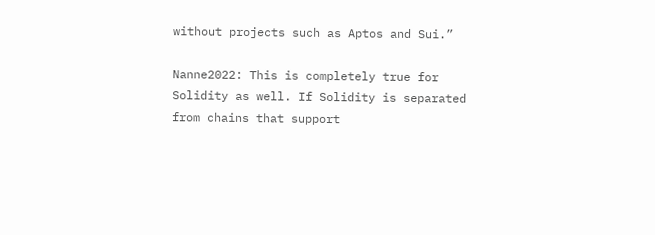without projects such as Aptos and Sui.”

Nanne2022: This is completely true for Solidity as well. If Solidity is separated from chains that support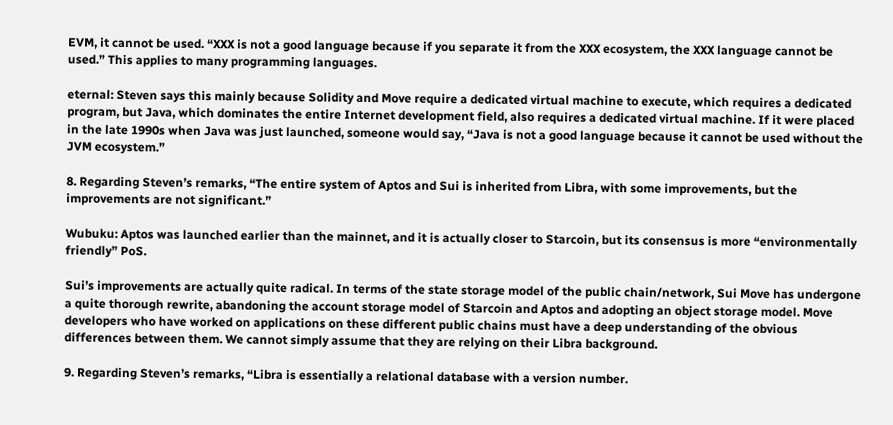EVM, it cannot be used. “XXX is not a good language because if you separate it from the XXX ecosystem, the XXX language cannot be used.” This applies to many programming languages.

eternal: Steven says this mainly because Solidity and Move require a dedicated virtual machine to execute, which requires a dedicated program, but Java, which dominates the entire Internet development field, also requires a dedicated virtual machine. If it were placed in the late 1990s when Java was just launched, someone would say, “Java is not a good language because it cannot be used without the JVM ecosystem.”

8. Regarding Steven’s remarks, “The entire system of Aptos and Sui is inherited from Libra, with some improvements, but the improvements are not significant.”

Wubuku: Aptos was launched earlier than the mainnet, and it is actually closer to Starcoin, but its consensus is more “environmentally friendly” PoS.

Sui’s improvements are actually quite radical. In terms of the state storage model of the public chain/network, Sui Move has undergone a quite thorough rewrite, abandoning the account storage model of Starcoin and Aptos and adopting an object storage model. Move developers who have worked on applications on these different public chains must have a deep understanding of the obvious differences between them. We cannot simply assume that they are relying on their Libra background.

9. Regarding Steven’s remarks, “Libra is essentially a relational database with a version number.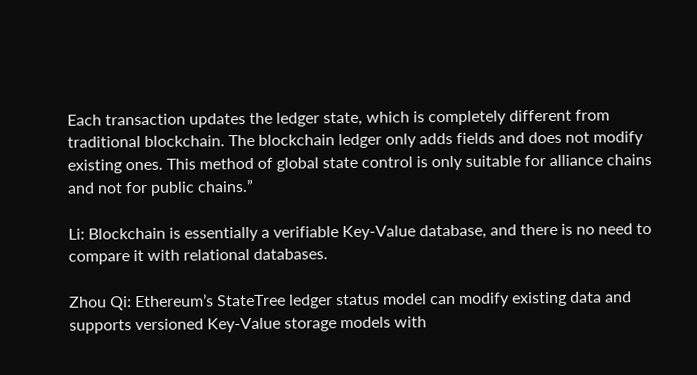Each transaction updates the ledger state, which is completely different from traditional blockchain. The blockchain ledger only adds fields and does not modify existing ones. This method of global state control is only suitable for alliance chains and not for public chains.”

Li: Blockchain is essentially a verifiable Key-Value database, and there is no need to compare it with relational databases.

Zhou Qi: Ethereum’s StateTree ledger status model can modify existing data and supports versioned Key-Value storage models with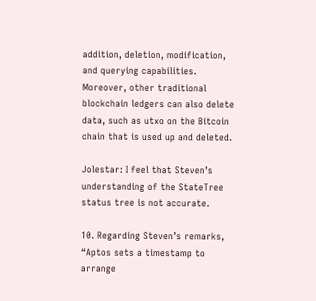addition, deletion, modification, and querying capabilities. Moreover, other traditional blockchain ledgers can also delete data, such as utxo on the Bitcoin chain that is used up and deleted.

Jolestar: I feel that Steven’s understanding of the StateTree status tree is not accurate.

10. Regarding Steven’s remarks, “Aptos sets a timestamp to arrange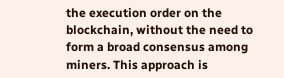the execution order on the blockchain, without the need to form a broad consensus among miners. This approach is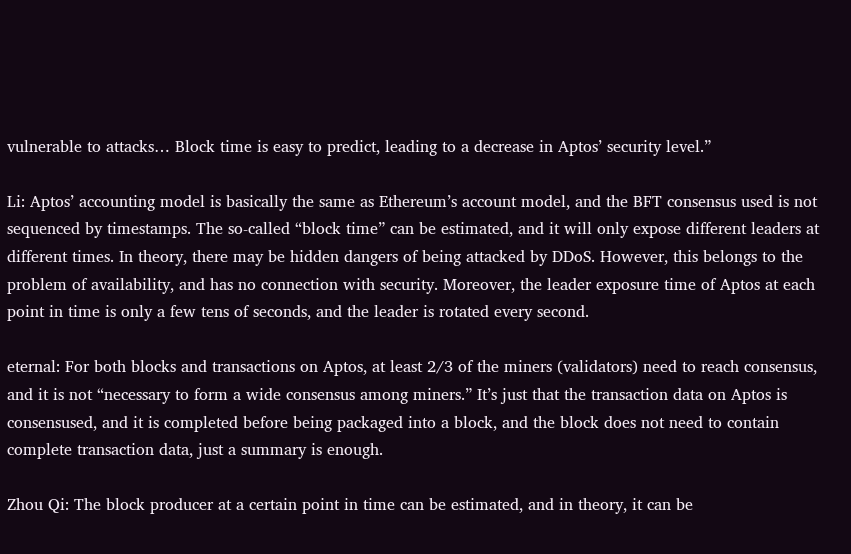vulnerable to attacks… Block time is easy to predict, leading to a decrease in Aptos’ security level.”

Li: Aptos’ accounting model is basically the same as Ethereum’s account model, and the BFT consensus used is not sequenced by timestamps. The so-called “block time” can be estimated, and it will only expose different leaders at different times. In theory, there may be hidden dangers of being attacked by DDoS. However, this belongs to the problem of availability, and has no connection with security. Moreover, the leader exposure time of Aptos at each point in time is only a few tens of seconds, and the leader is rotated every second.

eternal: For both blocks and transactions on Aptos, at least 2/3 of the miners (validators) need to reach consensus, and it is not “necessary to form a wide consensus among miners.” It’s just that the transaction data on Aptos is consensused, and it is completed before being packaged into a block, and the block does not need to contain complete transaction data, just a summary is enough.

Zhou Qi: The block producer at a certain point in time can be estimated, and in theory, it can be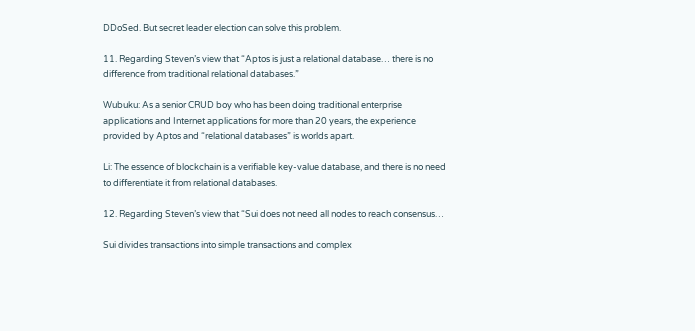DDoSed. But secret leader election can solve this problem.

11. Regarding Steven’s view that “Aptos is just a relational database… there is no difference from traditional relational databases.”

Wubuku: As a senior CRUD boy who has been doing traditional enterprise applications and Internet applications for more than 20 years, the experience provided by Aptos and “relational databases” is worlds apart.

Li: The essence of blockchain is a verifiable key-value database, and there is no need to differentiate it from relational databases.

12. Regarding Steven’s view that “Sui does not need all nodes to reach consensus…

Sui divides transactions into simple transactions and complex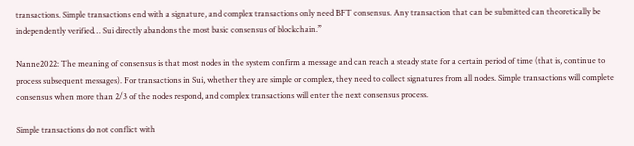transactions. Simple transactions end with a signature, and complex transactions only need BFT consensus. Any transaction that can be submitted can theoretically be independently verified… Sui directly abandons the most basic consensus of blockchain.”

Nanne2022: The meaning of consensus is that most nodes in the system confirm a message and can reach a steady state for a certain period of time (that is, continue to process subsequent messages). For transactions in Sui, whether they are simple or complex, they need to collect signatures from all nodes. Simple transactions will complete consensus when more than 2/3 of the nodes respond, and complex transactions will enter the next consensus process.

Simple transactions do not conflict with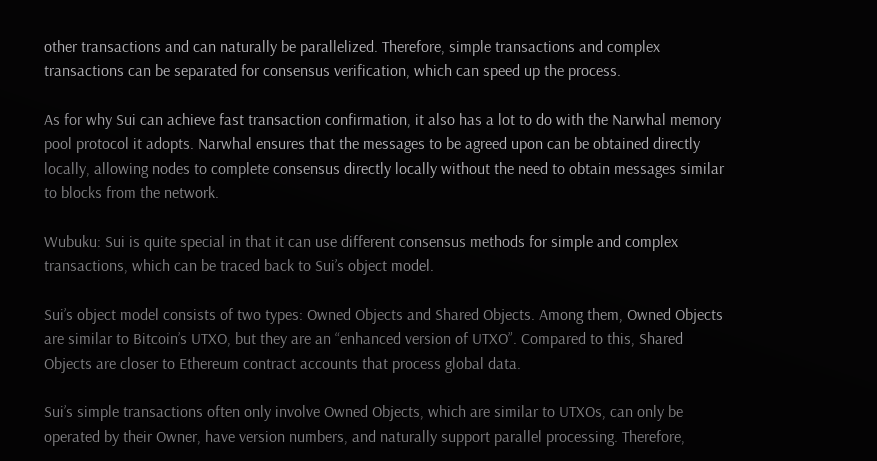other transactions and can naturally be parallelized. Therefore, simple transactions and complex transactions can be separated for consensus verification, which can speed up the process.

As for why Sui can achieve fast transaction confirmation, it also has a lot to do with the Narwhal memory pool protocol it adopts. Narwhal ensures that the messages to be agreed upon can be obtained directly locally, allowing nodes to complete consensus directly locally without the need to obtain messages similar to blocks from the network.

Wubuku: Sui is quite special in that it can use different consensus methods for simple and complex transactions, which can be traced back to Sui’s object model.

Sui’s object model consists of two types: Owned Objects and Shared Objects. Among them, Owned Objects are similar to Bitcoin’s UTXO, but they are an “enhanced version of UTXO”. Compared to this, Shared Objects are closer to Ethereum contract accounts that process global data.

Sui’s simple transactions often only involve Owned Objects, which are similar to UTXOs, can only be operated by their Owner, have version numbers, and naturally support parallel processing. Therefore,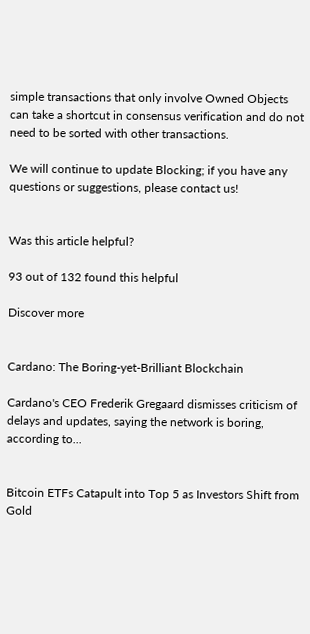simple transactions that only involve Owned Objects can take a shortcut in consensus verification and do not need to be sorted with other transactions.

We will continue to update Blocking; if you have any questions or suggestions, please contact us!


Was this article helpful?

93 out of 132 found this helpful

Discover more


Cardano: The Boring-yet-Brilliant Blockchain

Cardano's CEO Frederik Gregaard dismisses criticism of delays and updates, saying the network is boring, according to...


Bitcoin ETFs Catapult into Top 5 as Investors Shift from Gold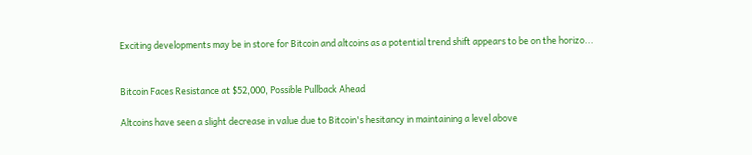Exciting developments may be in store for Bitcoin and altcoins as a potential trend shift appears to be on the horizo...


Bitcoin Faces Resistance at $52,000, Possible Pullback Ahead

Altcoins have seen a slight decrease in value due to Bitcoin's hesitancy in maintaining a level above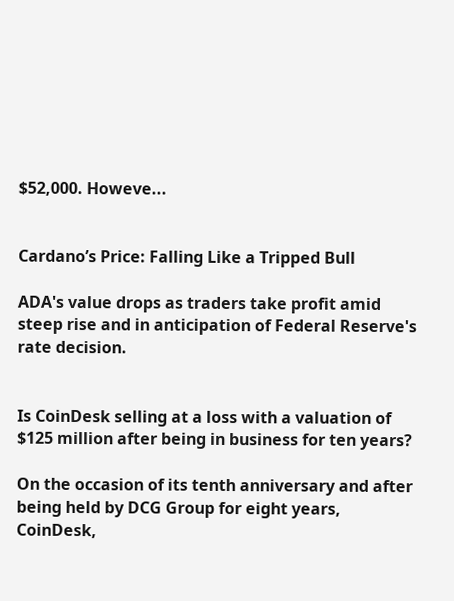$52,000. Howeve...


Cardano’s Price: Falling Like a Tripped Bull

ADA's value drops as traders take profit amid steep rise and in anticipation of Federal Reserve's rate decision.


Is CoinDesk selling at a loss with a valuation of $125 million after being in business for ten years?

On the occasion of its tenth anniversary and after being held by DCG Group for eight years, CoinDesk,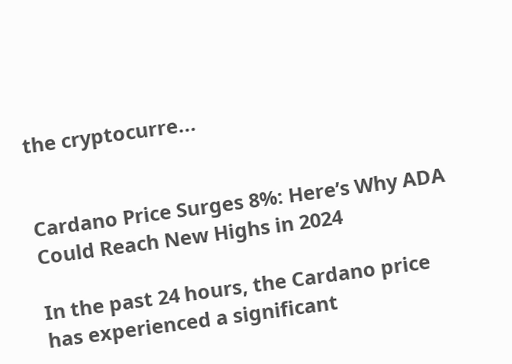the cryptocurre...


Cardano Price Surges 8%: Here’s Why ADA Could Reach New Highs in 2024

In the past 24 hours, the Cardano price has experienced a significant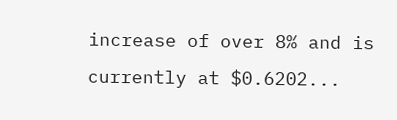increase of over 8% and is currently at $0.6202...